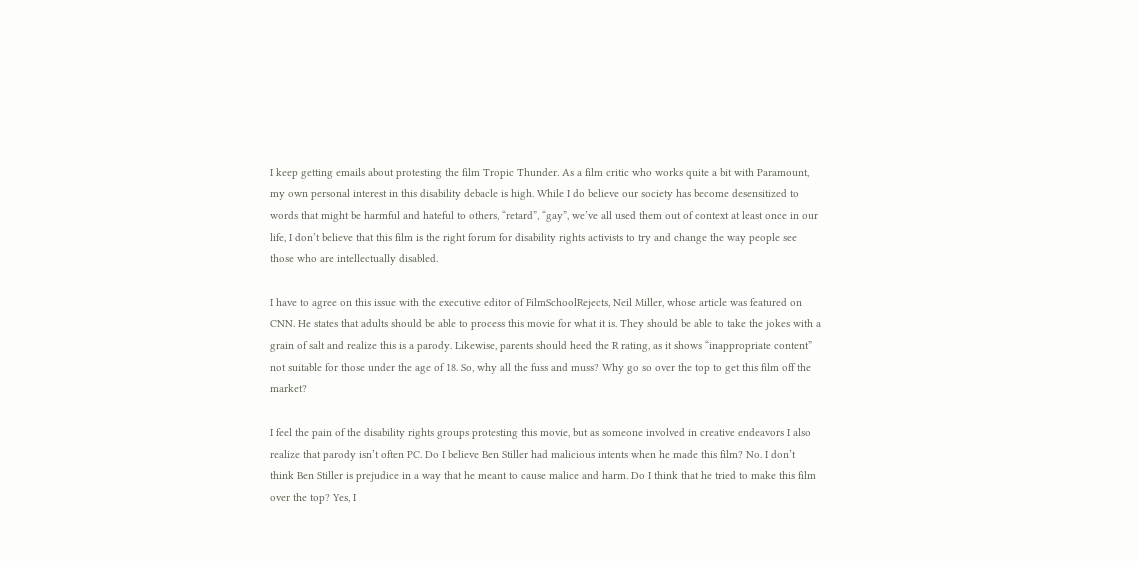I keep getting emails about protesting the film Tropic Thunder. As a film critic who works quite a bit with Paramount, my own personal interest in this disability debacle is high. While I do believe our society has become desensitized to words that might be harmful and hateful to others, “retard”, “gay”, we’ve all used them out of context at least once in our life, I don’t believe that this film is the right forum for disability rights activists to try and change the way people see those who are intellectually disabled.

I have to agree on this issue with the executive editor of FilmSchoolRejects, Neil Miller, whose article was featured on CNN. He states that adults should be able to process this movie for what it is. They should be able to take the jokes with a grain of salt and realize this is a parody. Likewise, parents should heed the R rating, as it shows “inappropriate content” not suitable for those under the age of 18. So, why all the fuss and muss? Why go so over the top to get this film off the market?

I feel the pain of the disability rights groups protesting this movie, but as someone involved in creative endeavors I also realize that parody isn’t often PC. Do I believe Ben Stiller had malicious intents when he made this film? No. I don’t think Ben Stiller is prejudice in a way that he meant to cause malice and harm. Do I think that he tried to make this film over the top? Yes, I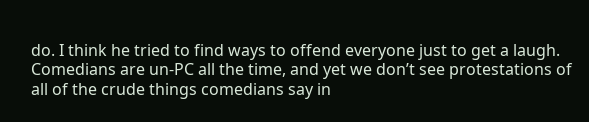do. I think he tried to find ways to offend everyone just to get a laugh. Comedians are un-PC all the time, and yet we don’t see protestations of all of the crude things comedians say in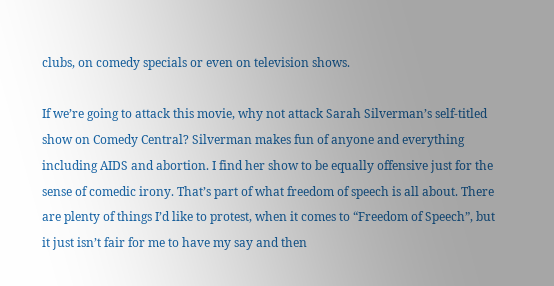clubs, on comedy specials or even on television shows.

If we’re going to attack this movie, why not attack Sarah Silverman’s self-titled show on Comedy Central? Silverman makes fun of anyone and everything including AIDS and abortion. I find her show to be equally offensive just for the sense of comedic irony. That’s part of what freedom of speech is all about. There are plenty of things I’d like to protest, when it comes to “Freedom of Speech”, but it just isn’t fair for me to have my say and then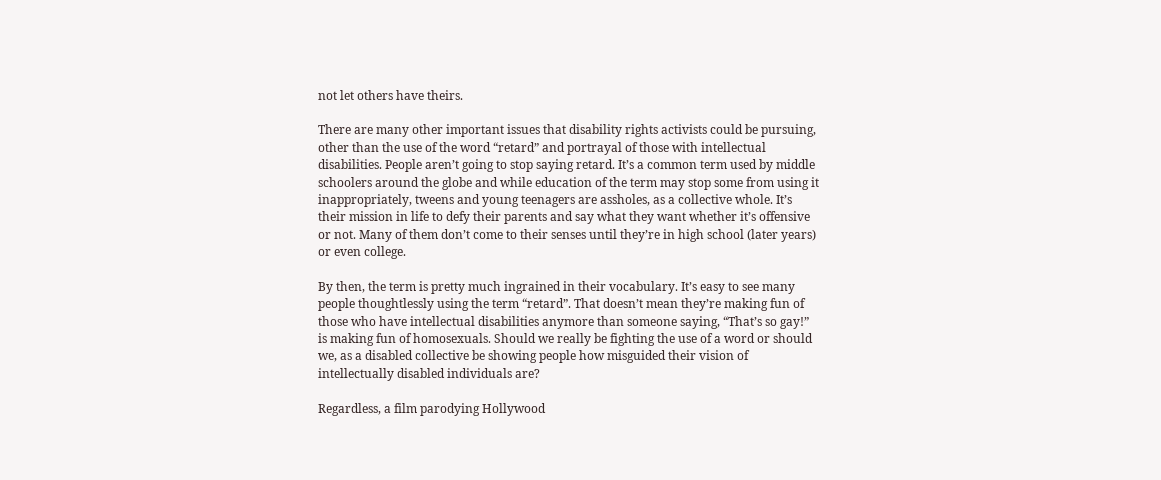not let others have theirs.

There are many other important issues that disability rights activists could be pursuing, other than the use of the word “retard” and portrayal of those with intellectual disabilities. People aren’t going to stop saying retard. It’s a common term used by middle schoolers around the globe and while education of the term may stop some from using it inappropriately, tweens and young teenagers are assholes, as a collective whole. It’s their mission in life to defy their parents and say what they want whether it’s offensive or not. Many of them don’t come to their senses until they’re in high school (later years) or even college.

By then, the term is pretty much ingrained in their vocabulary. It’s easy to see many people thoughtlessly using the term “retard”. That doesn’t mean they’re making fun of those who have intellectual disabilities anymore than someone saying, “That’s so gay!” is making fun of homosexuals. Should we really be fighting the use of a word or should we, as a disabled collective be showing people how misguided their vision of intellectually disabled individuals are?

Regardless, a film parodying Hollywood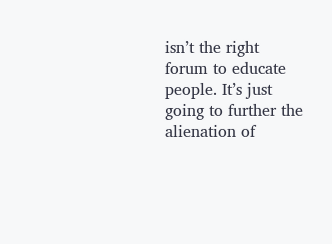isn’t the right forum to educate people. It’s just going to further the alienation of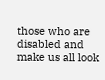those who are disabled and make us all look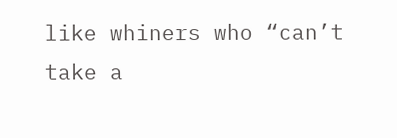like whiners who “can’t take a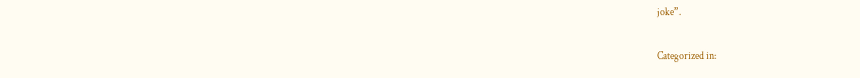joke”.

Categorized in: